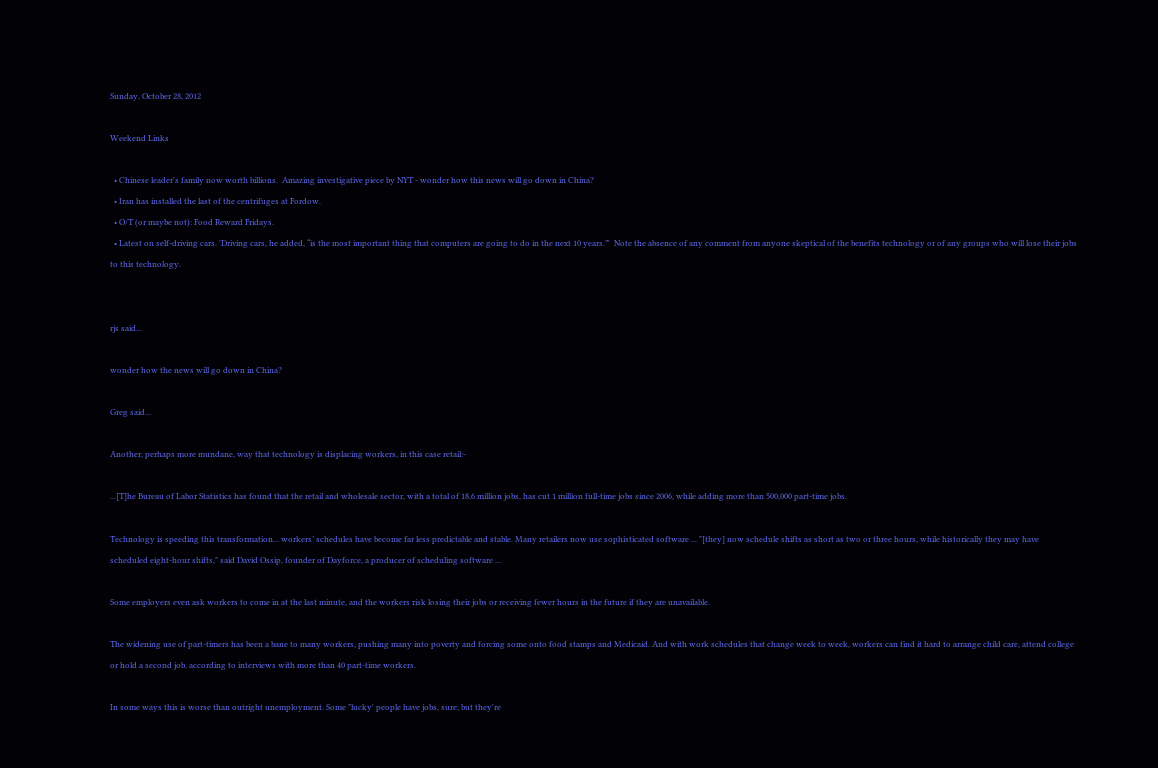Sunday, October 28, 2012

Weekend Links

  • Chinese leader's family now worth billions.  Amazing investigative piece by NYT - wonder how this news will go down in China?
  • Iran has installed the last of the centrifuges at Fordow.
  • O/T (or maybe not): Food Reward Fridays.
  • Latest on self-driving cars. 'Driving cars, he added, “is the most important thing that computers are going to do in the next 10 years.”'  Note the absence of any comment from anyone skeptical of the benefits technology or of any groups who will lose their jobs to this technology.


rjs said...

wonder how the news will go down in China?

Greg said...

Another, perhaps more mundane, way that technology is displacing workers, in this case retail:-

...[T]he Bureau of Labor Statistics has found that the retail and wholesale sector, with a total of 18.6 million jobs, has cut 1 million full-time jobs since 2006, while adding more than 500,000 part-time jobs.

Technology is speeding this transformation... workers’ schedules have become far less predictable and stable. Many retailers now use sophisticated software ... "[they] now schedule shifts as short as two or three hours, while historically they may have scheduled eight-hour shifts," said David Ossip, founder of Dayforce, a producer of scheduling software ...

Some employers even ask workers to come in at the last minute, and the workers risk losing their jobs or receiving fewer hours in the future if they are unavailable.

The widening use of part-timers has been a bane to many workers, pushing many into poverty and forcing some onto food stamps and Medicaid. And with work schedules that change week to week, workers can find it hard to arrange child care, attend college or hold a second job, according to interviews with more than 40 part-time workers.

In some ways this is worse than outright unemployment. Some "lucky' people have jobs, sure; but they're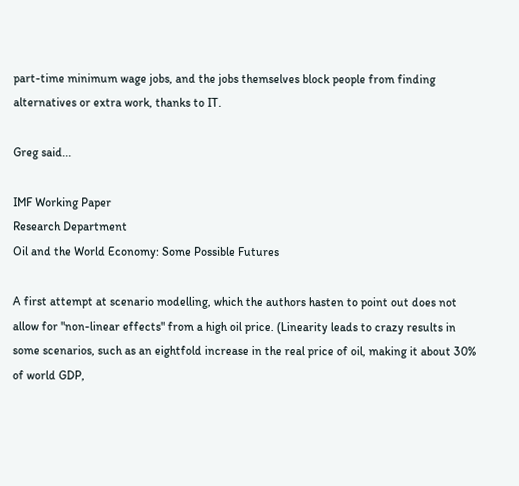part-time minimum wage jobs, and the jobs themselves block people from finding alternatives or extra work, thanks to IT.

Greg said...

IMF Working Paper
Research Department
Oil and the World Economy: Some Possible Futures

A first attempt at scenario modelling, which the authors hasten to point out does not allow for "non-linear effects" from a high oil price. (Linearity leads to crazy results in some scenarios, such as an eightfold increase in the real price of oil, making it about 30% of world GDP,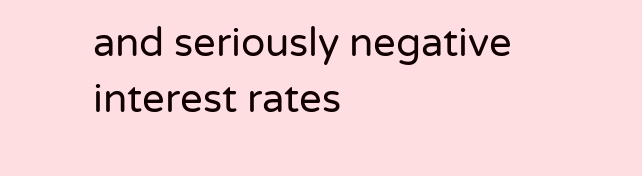and seriously negative interest rates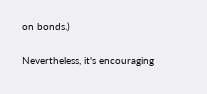on bonds.)

Nevertheless, it's encouraging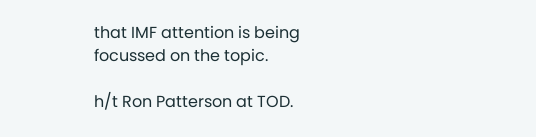that IMF attention is being focussed on the topic.

h/t Ron Patterson at TOD.